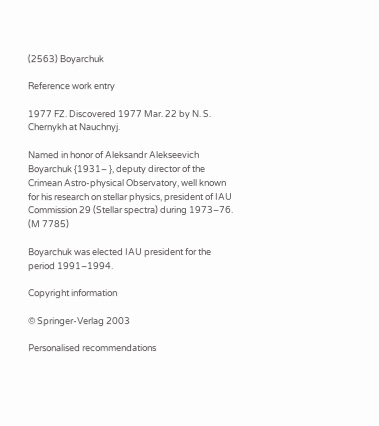(2563) Boyarchuk

Reference work entry

1977 FZ. Discovered 1977 Mar. 22 by N. S. Chernykh at Nauchnyj.

Named in honor of Aleksandr Alekseevich Boyarchuk {1931– }, deputy director of the Crimean Astro-physical Observatory, well known for his research on stellar physics, president of IAU Commission 29 (Stellar spectra) during 1973–76. (M 7785)

Boyarchuk was elected IAU president for the period 1991–1994.

Copyright information

© Springer-Verlag 2003

Personalised recommendations